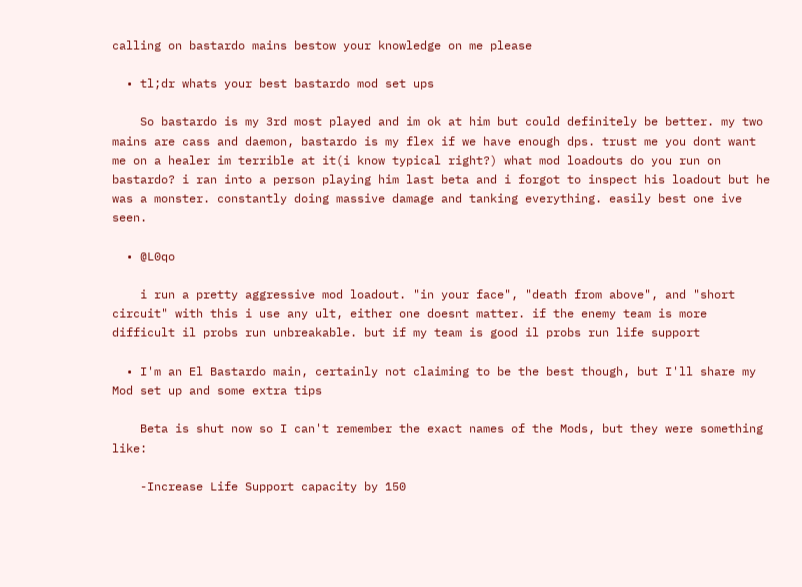calling on bastardo mains bestow your knowledge on me please

  • tl;dr whats your best bastardo mod set ups

    So bastardo is my 3rd most played and im ok at him but could definitely be better. my two mains are cass and daemon, bastardo is my flex if we have enough dps. trust me you dont want me on a healer im terrible at it(i know typical right?) what mod loadouts do you run on bastardo? i ran into a person playing him last beta and i forgot to inspect his loadout but he was a monster. constantly doing massive damage and tanking everything. easily best one ive seen.

  • @L0qo

    i run a pretty aggressive mod loadout. "in your face", "death from above", and "short circuit" with this i use any ult, either one doesnt matter. if the enemy team is more difficult il probs run unbreakable. but if my team is good il probs run life support

  • I'm an El Bastardo main, certainly not claiming to be the best though, but I'll share my Mod set up and some extra tips

    Beta is shut now so I can't remember the exact names of the Mods, but they were something like:

    -Increase Life Support capacity by 150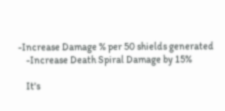-Increase Damage % per 50 shields generated
    -Increase Death Spiral Damage by 15%

    It's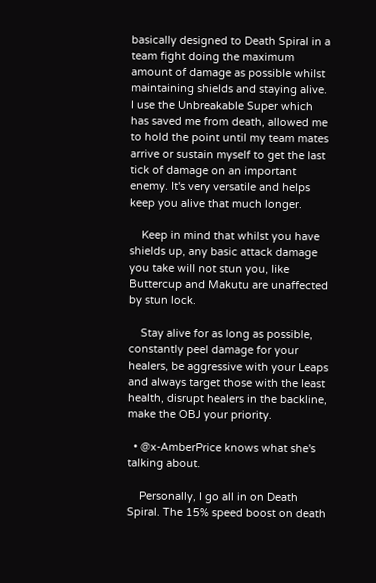basically designed to Death Spiral in a team fight doing the maximum amount of damage as possible whilst maintaining shields and staying alive. I use the Unbreakable Super which has saved me from death, allowed me to hold the point until my team mates arrive or sustain myself to get the last tick of damage on an important enemy. It's very versatile and helps keep you alive that much longer.

    Keep in mind that whilst you have shields up, any basic attack damage you take will not stun you, like Buttercup and Makutu are unaffected by stun lock.

    Stay alive for as long as possible, constantly peel damage for your healers, be aggressive with your Leaps and always target those with the least health, disrupt healers in the backline, make the OBJ your priority.

  • @x-AmberPrice knows what she's talking about.

    Personally, I go all in on Death Spiral. The 15% speed boost on death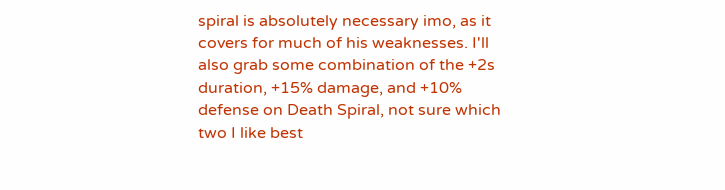spiral is absolutely necessary imo, as it covers for much of his weaknesses. I'll also grab some combination of the +2s duration, +15% damage, and +10% defense on Death Spiral, not sure which two I like best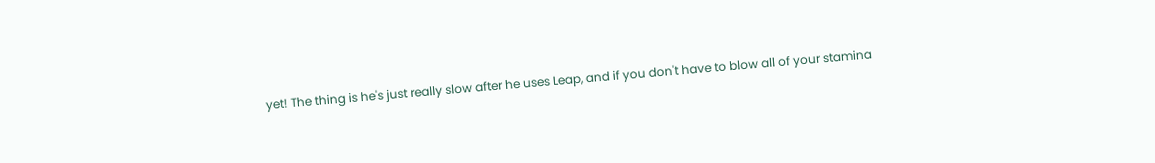yet! The thing is he's just really slow after he uses Leap, and if you don't have to blow all of your stamina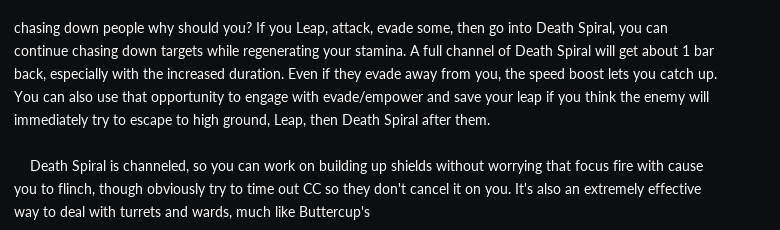chasing down people why should you? If you Leap, attack, evade some, then go into Death Spiral, you can continue chasing down targets while regenerating your stamina. A full channel of Death Spiral will get about 1 bar back, especially with the increased duration. Even if they evade away from you, the speed boost lets you catch up. You can also use that opportunity to engage with evade/empower and save your leap if you think the enemy will immediately try to escape to high ground, Leap, then Death Spiral after them.

    Death Spiral is channeled, so you can work on building up shields without worrying that focus fire with cause you to flinch, though obviously try to time out CC so they don't cancel it on you. It's also an extremely effective way to deal with turrets and wards, much like Buttercup's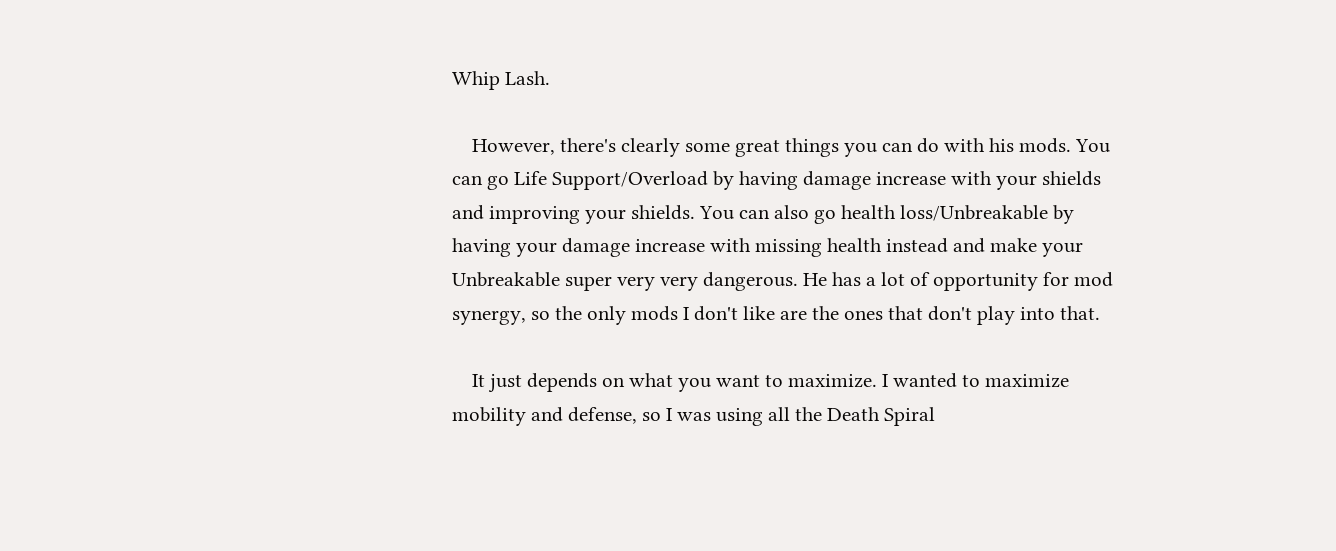Whip Lash.

    However, there's clearly some great things you can do with his mods. You can go Life Support/Overload by having damage increase with your shields and improving your shields. You can also go health loss/Unbreakable by having your damage increase with missing health instead and make your Unbreakable super very very dangerous. He has a lot of opportunity for mod synergy, so the only mods I don't like are the ones that don't play into that.

    It just depends on what you want to maximize. I wanted to maximize mobility and defense, so I was using all the Death Spiral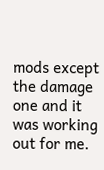mods except the damage one and it was working out for me.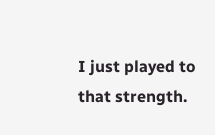I just played to that strength.